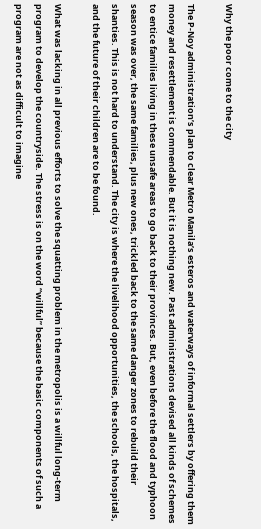Why the poor come to the city

The P-Noy administration’s plan to clear Metro Manila’s esteros and waterways of informal settlers by offering them money and resettlement is commendable. But it is nothing new. Past administrations devised all kinds of schemes to entice families living in these unsafe areas to go back to their provinces. But, even before the flood and typhoon season was over, the same families, plus new ones, trickled back to the same danger zones to rebuild their shanties. This is not hard to understand. The city is where the livelihood opportunities, the schools, the hospitals, and the future of their children are to be found.

What was lacking in all previous efforts to solve the squatting problem in the metropolis is a willful long-term program to develop the countryside. The stress is on the word “willful” because the basic components of such a program are not as difficult to imagine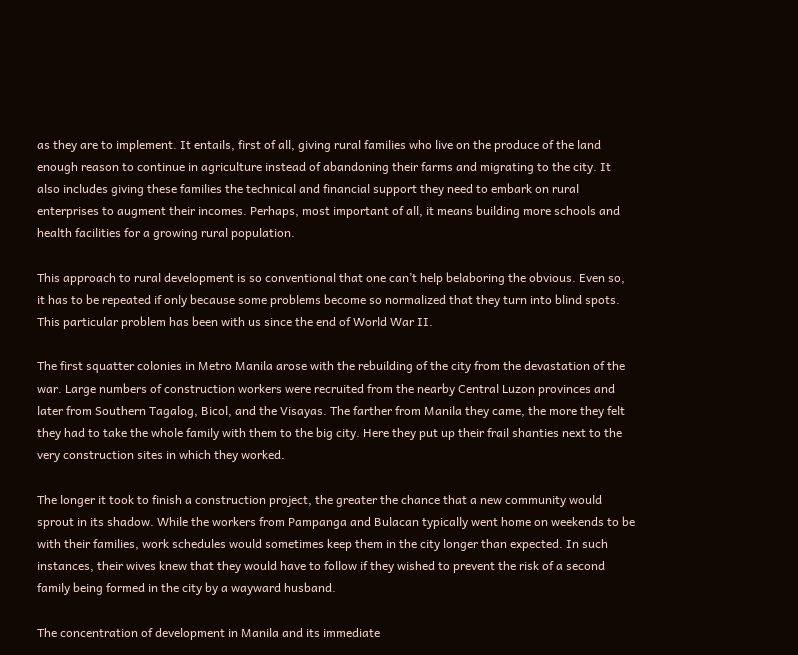as they are to implement. It entails, first of all, giving rural families who live on the produce of the land enough reason to continue in agriculture instead of abandoning their farms and migrating to the city. It also includes giving these families the technical and financial support they need to embark on rural enterprises to augment their incomes. Perhaps, most important of all, it means building more schools and health facilities for a growing rural population.

This approach to rural development is so conventional that one can’t help belaboring the obvious. Even so, it has to be repeated if only because some problems become so normalized that they turn into blind spots. This particular problem has been with us since the end of World War II.

The first squatter colonies in Metro Manila arose with the rebuilding of the city from the devastation of the war. Large numbers of construction workers were recruited from the nearby Central Luzon provinces and later from Southern Tagalog, Bicol, and the Visayas. The farther from Manila they came, the more they felt they had to take the whole family with them to the big city. Here they put up their frail shanties next to the very construction sites in which they worked.

The longer it took to finish a construction project, the greater the chance that a new community would sprout in its shadow. While the workers from Pampanga and Bulacan typically went home on weekends to be with their families, work schedules would sometimes keep them in the city longer than expected. In such instances, their wives knew that they would have to follow if they wished to prevent the risk of a second family being formed in the city by a wayward husband.

The concentration of development in Manila and its immediate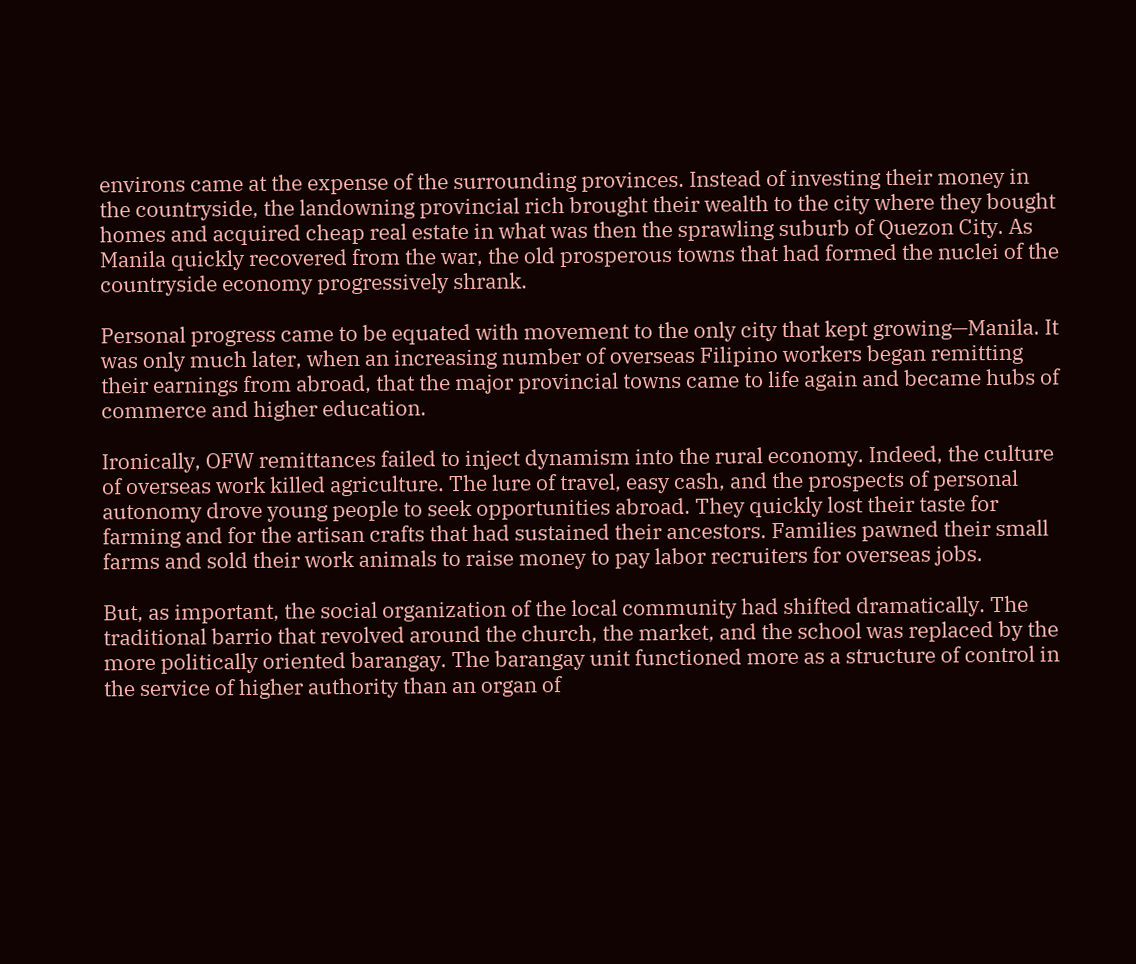environs came at the expense of the surrounding provinces. Instead of investing their money in the countryside, the landowning provincial rich brought their wealth to the city where they bought homes and acquired cheap real estate in what was then the sprawling suburb of Quezon City. As Manila quickly recovered from the war, the old prosperous towns that had formed the nuclei of the countryside economy progressively shrank.

Personal progress came to be equated with movement to the only city that kept growing—Manila. It was only much later, when an increasing number of overseas Filipino workers began remitting their earnings from abroad, that the major provincial towns came to life again and became hubs of commerce and higher education.

Ironically, OFW remittances failed to inject dynamism into the rural economy. Indeed, the culture of overseas work killed agriculture. The lure of travel, easy cash, and the prospects of personal autonomy drove young people to seek opportunities abroad. They quickly lost their taste for farming and for the artisan crafts that had sustained their ancestors. Families pawned their small farms and sold their work animals to raise money to pay labor recruiters for overseas jobs.

But, as important, the social organization of the local community had shifted dramatically. The traditional barrio that revolved around the church, the market, and the school was replaced by the more politically oriented barangay. The barangay unit functioned more as a structure of control in the service of higher authority than an organ of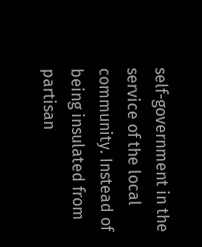self-government in the service of the local community. Instead of being insulated from partisan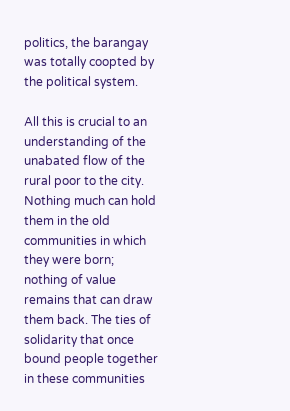politics, the barangay was totally coopted by the political system.

All this is crucial to an understanding of the unabated flow of the rural poor to the city. Nothing much can hold them in the old communities in which they were born; nothing of value remains that can draw them back. The ties of solidarity that once bound people together in these communities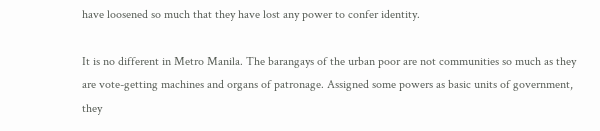have loosened so much that they have lost any power to confer identity.

It is no different in Metro Manila. The barangays of the urban poor are not communities so much as they are vote-getting machines and organs of patronage. Assigned some powers as basic units of government, they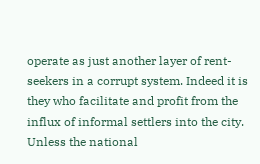operate as just another layer of rent-seekers in a corrupt system. Indeed it is they who facilitate and profit from the influx of informal settlers into the city. Unless the national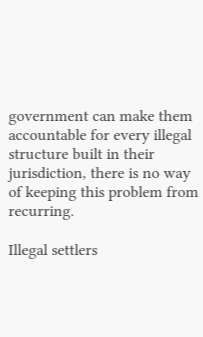government can make them accountable for every illegal structure built in their jurisdiction, there is no way of keeping this problem from recurring.

Illegal settlers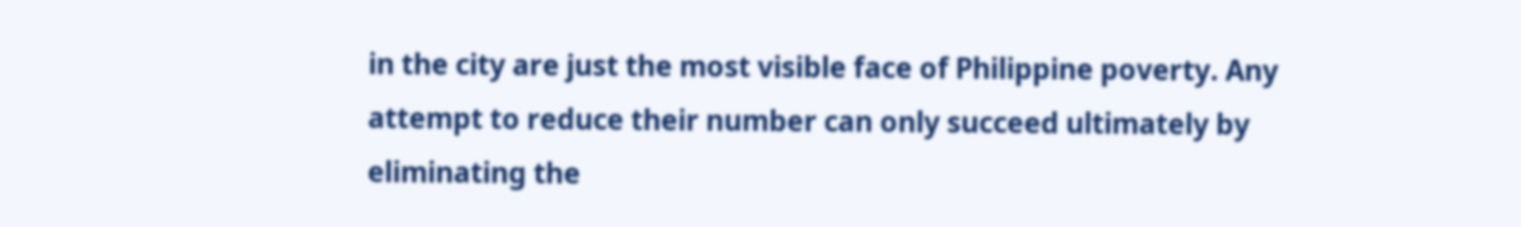in the city are just the most visible face of Philippine poverty. Any attempt to reduce their number can only succeed ultimately by eliminating the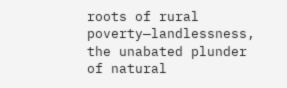roots of rural poverty—landlessness, the unabated plunder of natural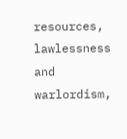resources, lawlessness and warlordism,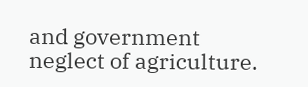and government neglect of agriculture.